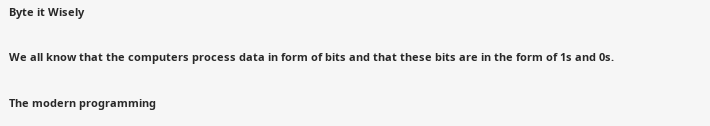Byte it Wisely

We all know that the computers process data in form of bits and that these bits are in the form of 1s and 0s.

The modern programming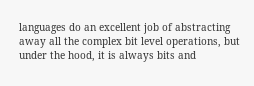languages do an excellent job of abstracting away all the complex bit level operations, but under the hood, it is always bits and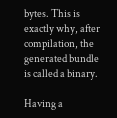bytes. This is exactly why, after compilation, the generated bundle is called a binary.

Having a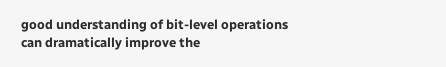good understanding of bit-level operations can dramatically improve the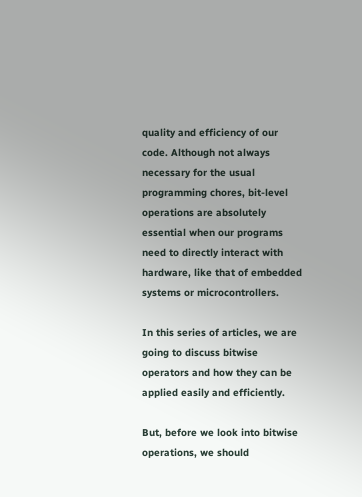quality and efficiency of our code. Although not always necessary for the usual programming chores, bit-level operations are absolutely essential when our programs need to directly interact with hardware, like that of embedded systems or microcontrollers.

In this series of articles, we are going to discuss bitwise operators and how they can be applied easily and efficiently.

But, before we look into bitwise operations, we should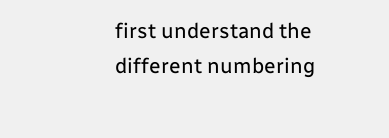first understand the different numbering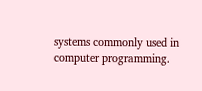systems commonly used in computer programming.